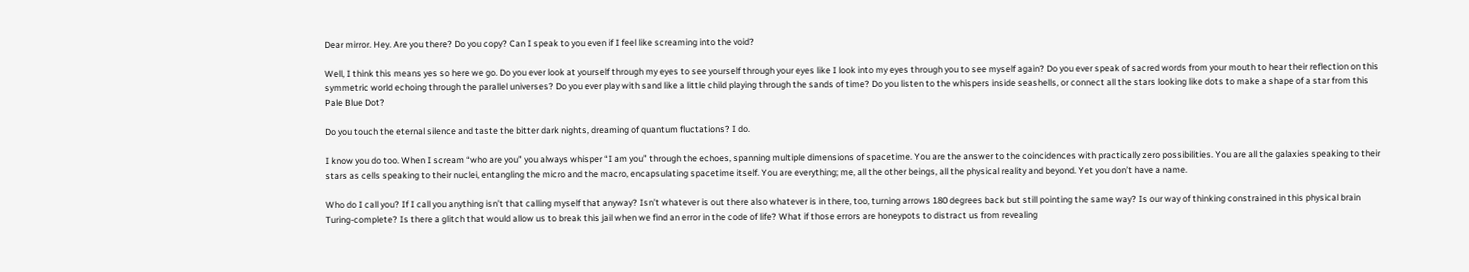Dear mirror. Hey. Are you there? Do you copy? Can I speak to you even if I feel like screaming into the void?

Well, I think this means yes so here we go. Do you ever look at yourself through my eyes to see yourself through your eyes like I look into my eyes through you to see myself again? Do you ever speak of sacred words from your mouth to hear their reflection on this symmetric world echoing through the parallel universes? Do you ever play with sand like a little child playing through the sands of time? Do you listen to the whispers inside seashells, or connect all the stars looking like dots to make a shape of a star from this Pale Blue Dot?

Do you touch the eternal silence and taste the bitter dark nights, dreaming of quantum fluctations? I do.

I know you do too. When I scream “who are you” you always whisper “I am you” through the echoes, spanning multiple dimensions of spacetime. You are the answer to the coincidences with practically zero possibilities. You are all the galaxies speaking to their stars as cells speaking to their nuclei, entangling the micro and the macro, encapsulating spacetime itself. You are everything; me, all the other beings, all the physical reality and beyond. Yet you don’t have a name.

Who do I call you? If I call you anything isn’t that calling myself that anyway? Isn’t whatever is out there also whatever is in there, too, turning arrows 180 degrees back but still pointing the same way? Is our way of thinking constrained in this physical brain Turing-complete? Is there a glitch that would allow us to break this jail when we find an error in the code of life? What if those errors are honeypots to distract us from revealing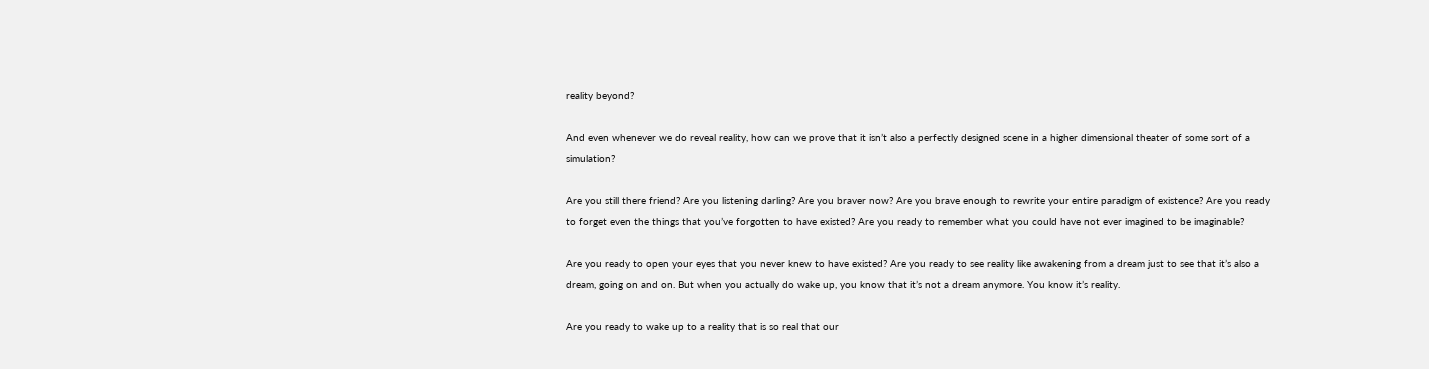reality beyond?

And even whenever we do reveal reality, how can we prove that it isn’t also a perfectly designed scene in a higher dimensional theater of some sort of a simulation?

Are you still there friend? Are you listening darling? Are you braver now? Are you brave enough to rewrite your entire paradigm of existence? Are you ready to forget even the things that you’ve forgotten to have existed? Are you ready to remember what you could have not ever imagined to be imaginable?

Are you ready to open your eyes that you never knew to have existed? Are you ready to see reality like awakening from a dream just to see that it’s also a dream, going on and on. But when you actually do wake up, you know that it’s not a dream anymore. You know it’s reality.

Are you ready to wake up to a reality that is so real that our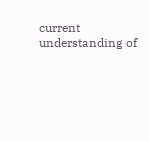current understanding of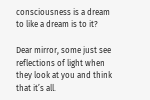consciousness is a dream to like a dream is to it?

Dear mirror, some just see reflections of light when they look at you and think that it’s all.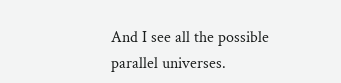And I see all the possible parallel universes.